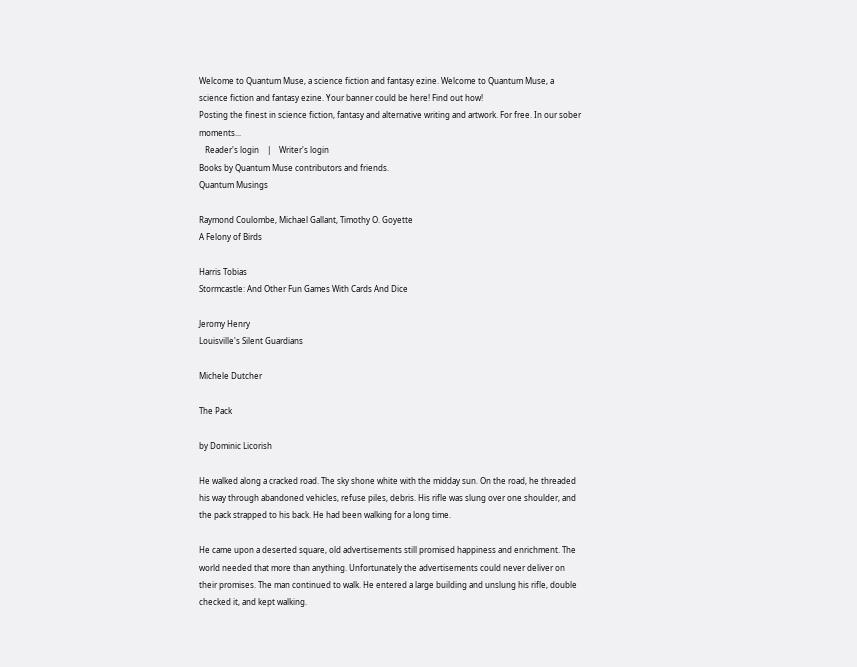Welcome to Quantum Muse, a science fiction and fantasy ezine. Welcome to Quantum Muse, a science fiction and fantasy ezine. Your banner could be here! Find out how!
Posting the finest in science fiction, fantasy and alternative writing and artwork. For free. In our sober moments...
   Reader's login    |    Writer's login
Books by Quantum Muse contributors and friends.
Quantum Musings

Raymond Coulombe, Michael Gallant, Timothy O. Goyette
A Felony of Birds

Harris Tobias
Stormcastle: And Other Fun Games With Cards And Dice

Jeromy Henry
Louisville's Silent Guardians

Michele Dutcher

The Pack

by Dominic Licorish

He walked along a cracked road. The sky shone white with the midday sun. On the road, he threaded his way through abandoned vehicles, refuse piles, debris. His rifle was slung over one shoulder, and the pack strapped to his back. He had been walking for a long time.

He came upon a deserted square, old advertisements still promised happiness and enrichment. The world needed that more than anything. Unfortunately the advertisements could never deliver on their promises. The man continued to walk. He entered a large building and unslung his rifle, double checked it, and kept walking.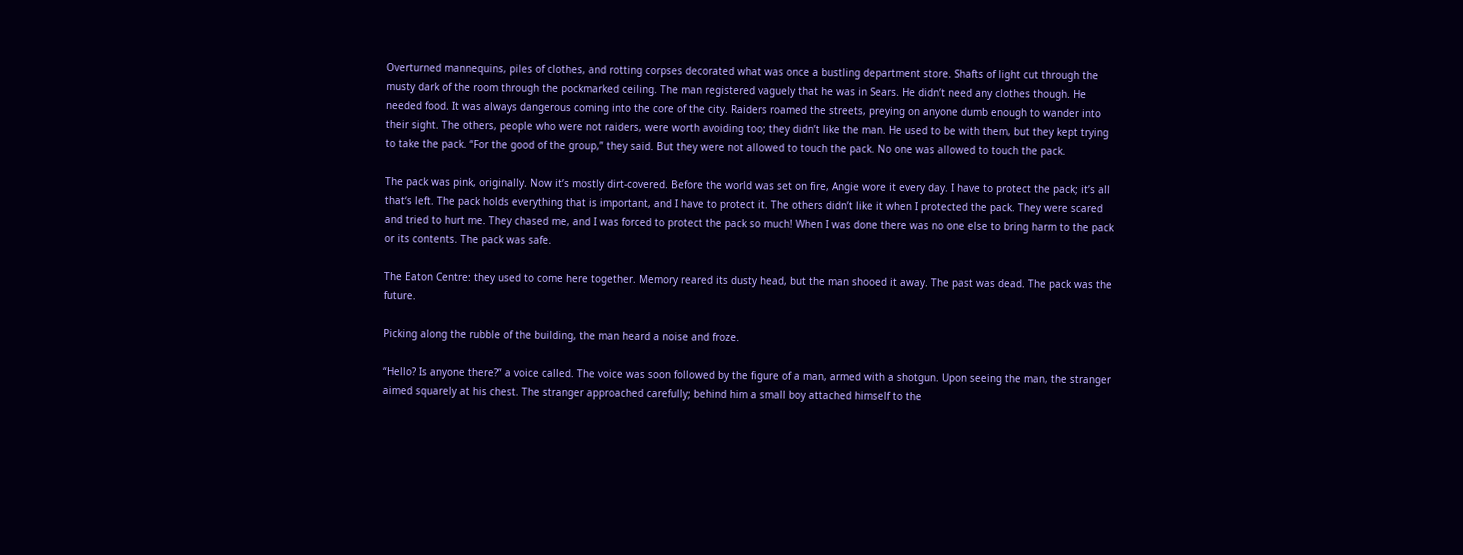Overturned mannequins, piles of clothes, and rotting corpses decorated what was once a bustling department store. Shafts of light cut through the musty dark of the room through the pockmarked ceiling. The man registered vaguely that he was in Sears. He didn’t need any clothes though. He needed food. It was always dangerous coming into the core of the city. Raiders roamed the streets, preying on anyone dumb enough to wander into their sight. The others, people who were not raiders, were worth avoiding too; they didn’t like the man. He used to be with them, but they kept trying to take the pack. “For the good of the group,” they said. But they were not allowed to touch the pack. No one was allowed to touch the pack.

The pack was pink, originally. Now it’s mostly dirt-covered. Before the world was set on fire, Angie wore it every day. I have to protect the pack; it’s all that‘s left. The pack holds everything that is important, and I have to protect it. The others didn’t like it when I protected the pack. They were scared and tried to hurt me. They chased me, and I was forced to protect the pack so much! When I was done there was no one else to bring harm to the pack or its contents. The pack was safe.

The Eaton Centre: they used to come here together. Memory reared its dusty head, but the man shooed it away. The past was dead. The pack was the future.

Picking along the rubble of the building, the man heard a noise and froze.

“Hello? Is anyone there?” a voice called. The voice was soon followed by the figure of a man, armed with a shotgun. Upon seeing the man, the stranger aimed squarely at his chest. The stranger approached carefully; behind him a small boy attached himself to the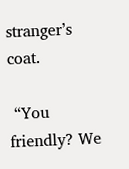stranger’s coat.

 “You friendly? We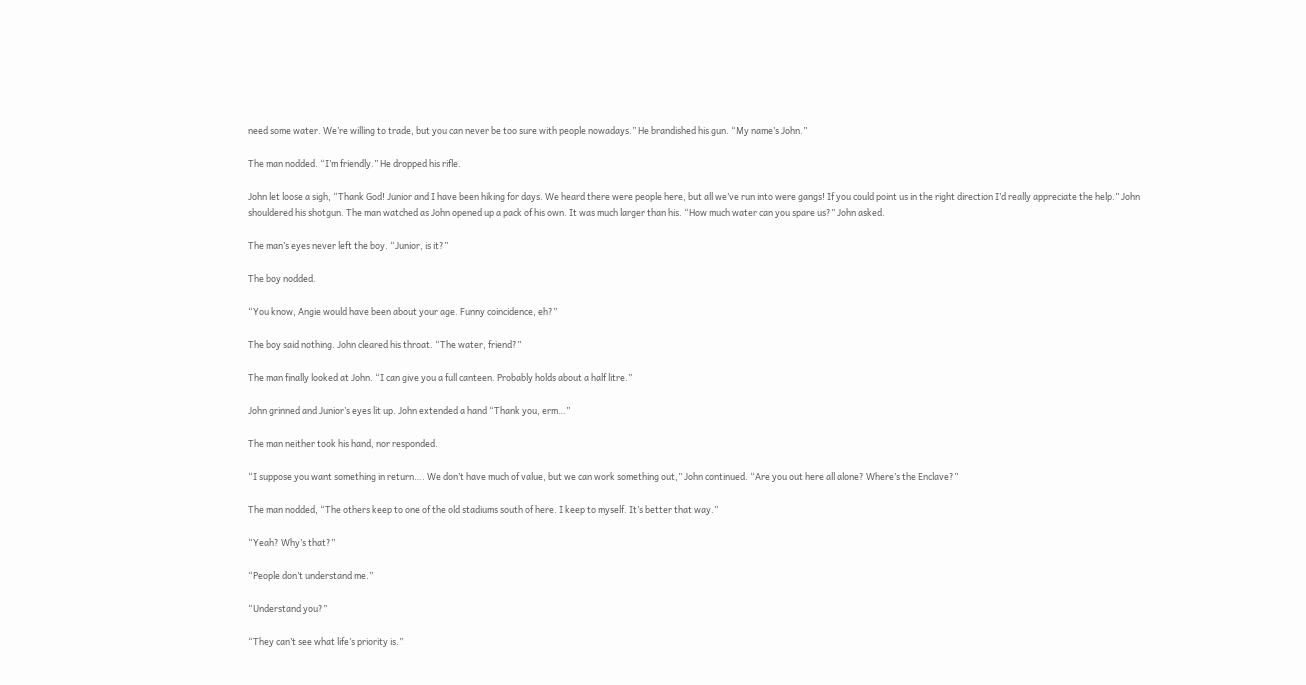need some water. We’re willing to trade, but you can never be too sure with people nowadays.” He brandished his gun. “My name’s John.”

The man nodded. “I’m friendly.” He dropped his rifle.

John let loose a sigh, “Thank God! Junior and I have been hiking for days. We heard there were people here, but all we’ve run into were gangs! If you could point us in the right direction I’d really appreciate the help.” John shouldered his shotgun. The man watched as John opened up a pack of his own. It was much larger than his. “How much water can you spare us?” John asked.

The man’s eyes never left the boy. “Junior, is it?”

The boy nodded.

“You know, Angie would have been about your age. Funny coincidence, eh?”

The boy said nothing. John cleared his throat. “The water, friend?”

The man finally looked at John. “I can give you a full canteen. Probably holds about a half litre.”

John grinned and Junior’s eyes lit up. John extended a hand “Thank you, erm…”

The man neither took his hand, nor responded.

“I suppose you want something in return…. We don’t have much of value, but we can work something out,” John continued. “Are you out here all alone? Where’s the Enclave?”

The man nodded, “The others keep to one of the old stadiums south of here. I keep to myself. It’s better that way.”

“Yeah? Why’s that?”

“People don’t understand me.”

“Understand you?”

“They can’t see what life’s priority is.”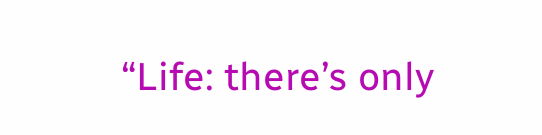“Life: there’s only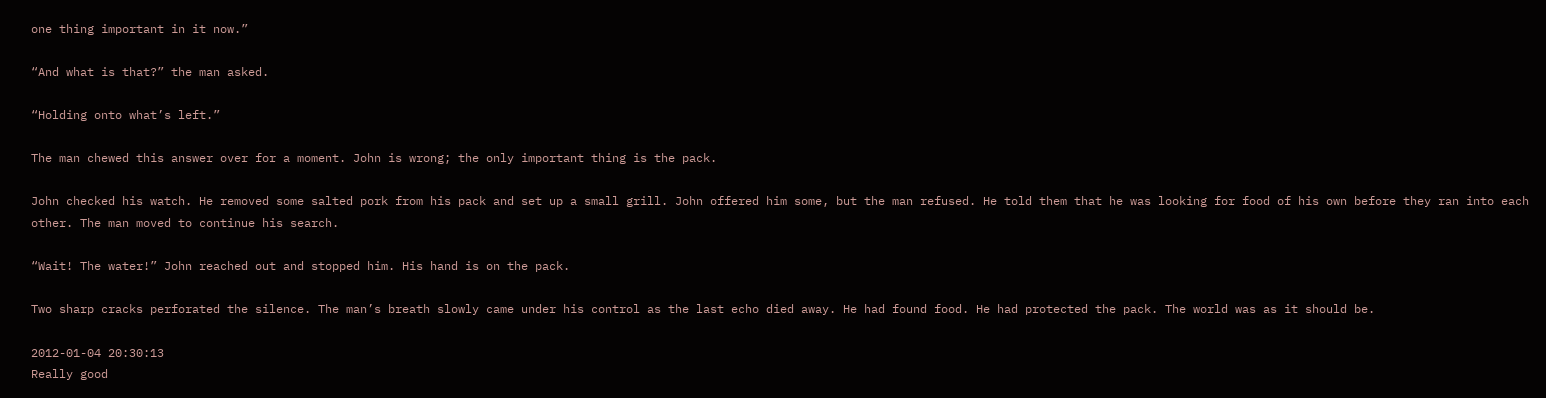one thing important in it now.”

“And what is that?” the man asked.

“Holding onto what’s left.”

The man chewed this answer over for a moment. John is wrong; the only important thing is the pack.

John checked his watch. He removed some salted pork from his pack and set up a small grill. John offered him some, but the man refused. He told them that he was looking for food of his own before they ran into each other. The man moved to continue his search.

“Wait! The water!” John reached out and stopped him. His hand is on the pack.

Two sharp cracks perforated the silence. The man’s breath slowly came under his control as the last echo died away. He had found food. He had protected the pack. The world was as it should be.

2012-01-04 20:30:13
Really good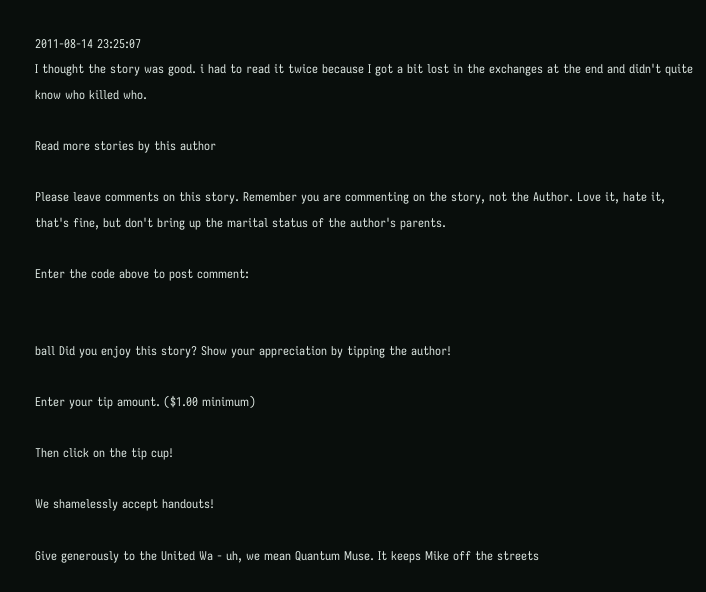2011-08-14 23:25:07
I thought the story was good. i had to read it twice because I got a bit lost in the exchanges at the end and didn't quite know who killed who.

Read more stories by this author

Please leave comments on this story. Remember you are commenting on the story, not the Author. Love it, hate it, that's fine, but don't bring up the marital status of the author's parents.

Enter the code above to post comment:


ball Did you enjoy this story? Show your appreciation by tipping the author!

Enter your tip amount. ($1.00 minimum)

Then click on the tip cup!

We shamelessly accept handouts!

Give generously to the United Wa - uh, we mean Quantum Muse. It keeps Mike off the streets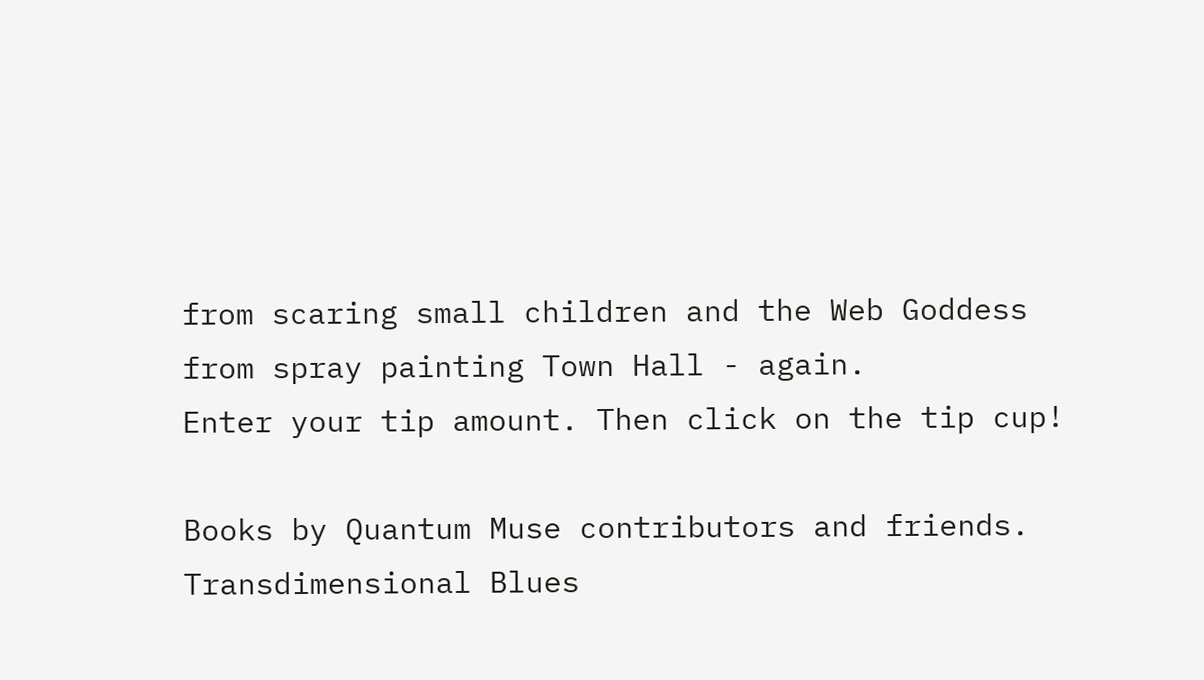from scaring small children and the Web Goddess from spray painting Town Hall - again.
Enter your tip amount. Then click on the tip cup!

Books by Quantum Muse contributors and friends.
Transdimensional Blues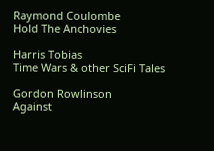Raymond Coulombe
Hold The Anchovies

Harris Tobias
Time Wars & other SciFi Tales

Gordon Rowlinson
Against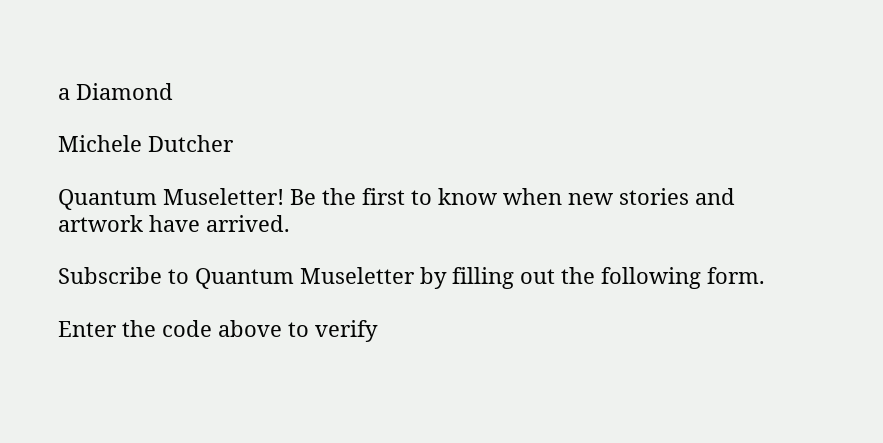a Diamond

Michele Dutcher

Quantum Museletter! Be the first to know when new stories and artwork have arrived.

Subscribe to Quantum Museletter by filling out the following form.

Enter the code above to verify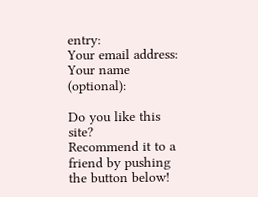entry:
Your email address:
Your name (optional):

Do you like this site?
Recommend it to a friend by pushing the button below!